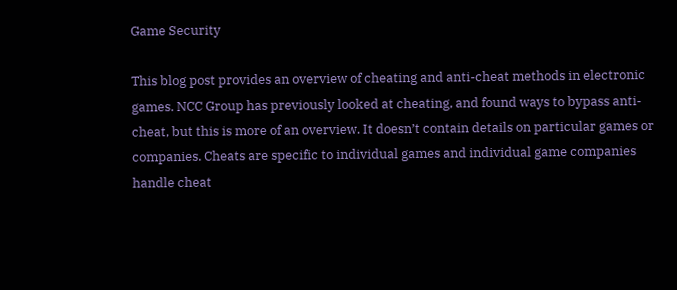Game Security

This blog post provides an overview of cheating and anti-cheat methods in electronic games. NCC Group has previously looked at cheating, and found ways to bypass anti-cheat, but this is more of an overview. It doesn’t contain details on particular games or companies. Cheats are specific to individual games and individual game companies handle cheat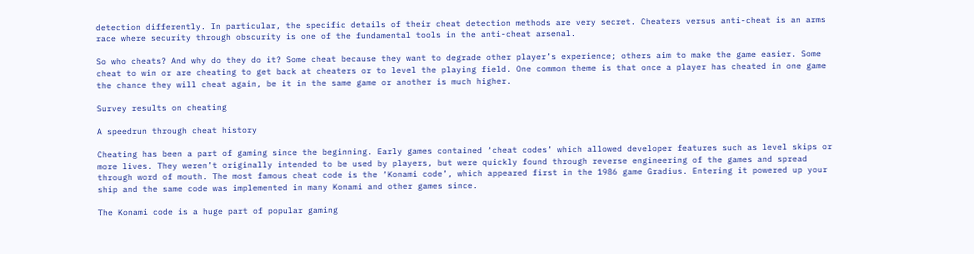detection differently. In particular, the specific details of their cheat detection methods are very secret. Cheaters versus anti-cheat is an arms race where security through obscurity is one of the fundamental tools in the anti-cheat arsenal.

So who cheats? And why do they do it? Some cheat because they want to degrade other player’s experience; others aim to make the game easier. Some cheat to win or are cheating to get back at cheaters or to level the playing field. One common theme is that once a player has cheated in one game the chance they will cheat again, be it in the same game or another is much higher.

Survey results on cheating

A speedrun through cheat history

Cheating has been a part of gaming since the beginning. Early games contained ‘cheat codes’ which allowed developer features such as level skips or more lives. They weren’t originally intended to be used by players, but were quickly found through reverse engineering of the games and spread through word of mouth. The most famous cheat code is the ‘Konami code’, which appeared first in the 1986 game Gradius. Entering it powered up your ship and the same code was implemented in many Konami and other games since.

The Konami code is a huge part of popular gaming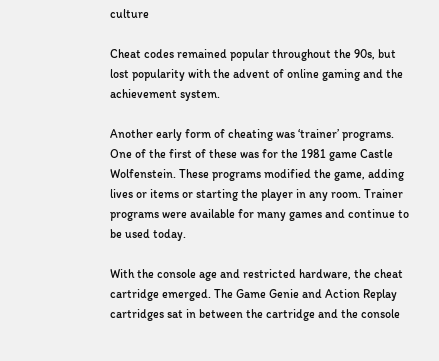culture

Cheat codes remained popular throughout the 90s, but lost popularity with the advent of online gaming and the achievement system.

Another early form of cheating was ‘trainer’ programs. One of the first of these was for the 1981 game Castle Wolfenstein. These programs modified the game, adding lives or items or starting the player in any room. Trainer programs were available for many games and continue to be used today.

With the console age and restricted hardware, the cheat cartridge emerged. The Game Genie and Action Replay cartridges sat in between the cartridge and the console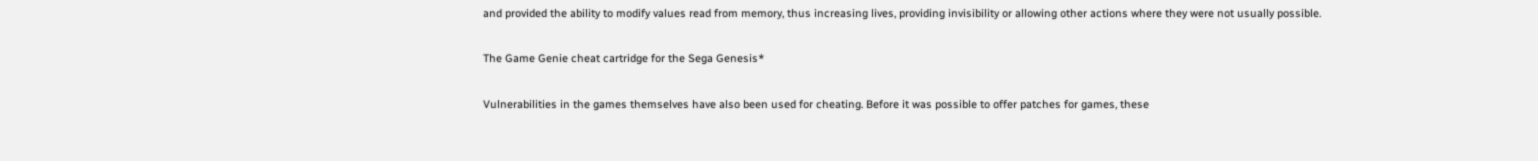and provided the ability to modify values read from memory, thus increasing lives, providing invisibility or allowing other actions where they were not usually possible.

The Game Genie cheat cartridge for the Sega Genesis*

Vulnerabilities in the games themselves have also been used for cheating. Before it was possible to offer patches for games, these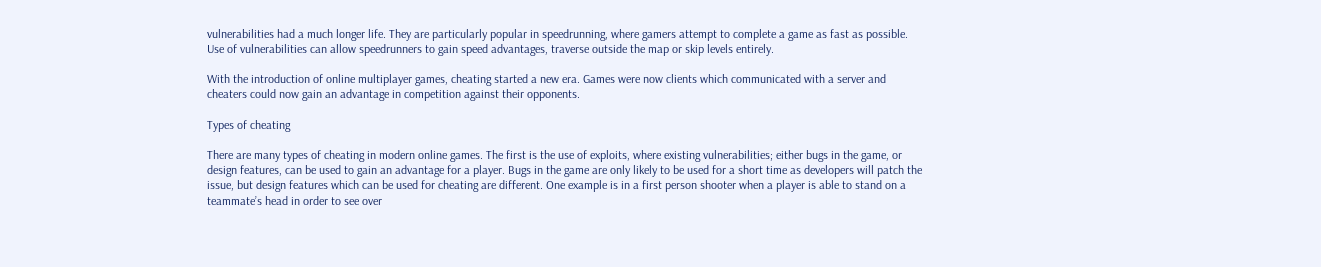vulnerabilities had a much longer life. They are particularly popular in speedrunning, where gamers attempt to complete a game as fast as possible. Use of vulnerabilities can allow speedrunners to gain speed advantages, traverse outside the map or skip levels entirely.

With the introduction of online multiplayer games, cheating started a new era. Games were now clients which communicated with a server and cheaters could now gain an advantage in competition against their opponents.

Types of cheating

There are many types of cheating in modern online games. The first is the use of exploits, where existing vulnerabilities; either bugs in the game, or design features, can be used to gain an advantage for a player. Bugs in the game are only likely to be used for a short time as developers will patch the issue, but design features which can be used for cheating are different. One example is in a first person shooter when a player is able to stand on a teammate’s head in order to see over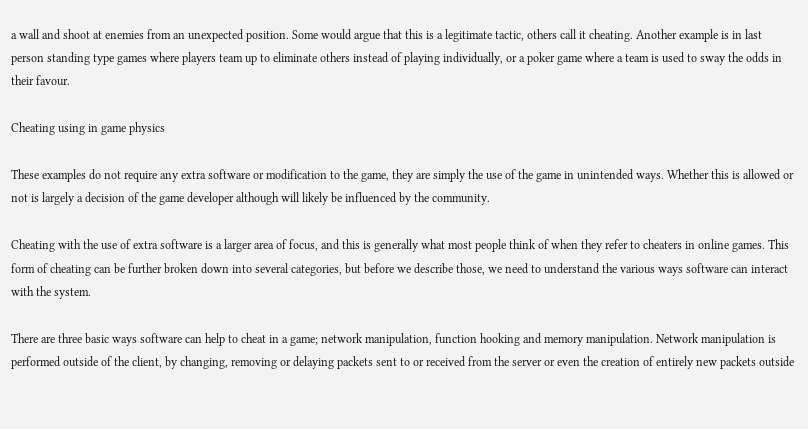a wall and shoot at enemies from an unexpected position. Some would argue that this is a legitimate tactic, others call it cheating. Another example is in last person standing type games where players team up to eliminate others instead of playing individually, or a poker game where a team is used to sway the odds in their favour.

Cheating using in game physics

These examples do not require any extra software or modification to the game, they are simply the use of the game in unintended ways. Whether this is allowed or not is largely a decision of the game developer although will likely be influenced by the community.

Cheating with the use of extra software is a larger area of focus, and this is generally what most people think of when they refer to cheaters in online games. This form of cheating can be further broken down into several categories, but before we describe those, we need to understand the various ways software can interact with the system.

There are three basic ways software can help to cheat in a game; network manipulation, function hooking and memory manipulation. Network manipulation is performed outside of the client, by changing, removing or delaying packets sent to or received from the server or even the creation of entirely new packets outside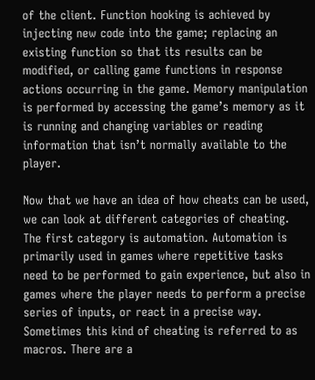of the client. Function hooking is achieved by injecting new code into the game; replacing an existing function so that its results can be modified, or calling game functions in response actions occurring in the game. Memory manipulation is performed by accessing the game’s memory as it is running and changing variables or reading information that isn’t normally available to the player.

Now that we have an idea of how cheats can be used, we can look at different categories of cheating. The first category is automation. Automation is primarily used in games where repetitive tasks need to be performed to gain experience, but also in games where the player needs to perform a precise series of inputs, or react in a precise way. Sometimes this kind of cheating is referred to as macros. There are a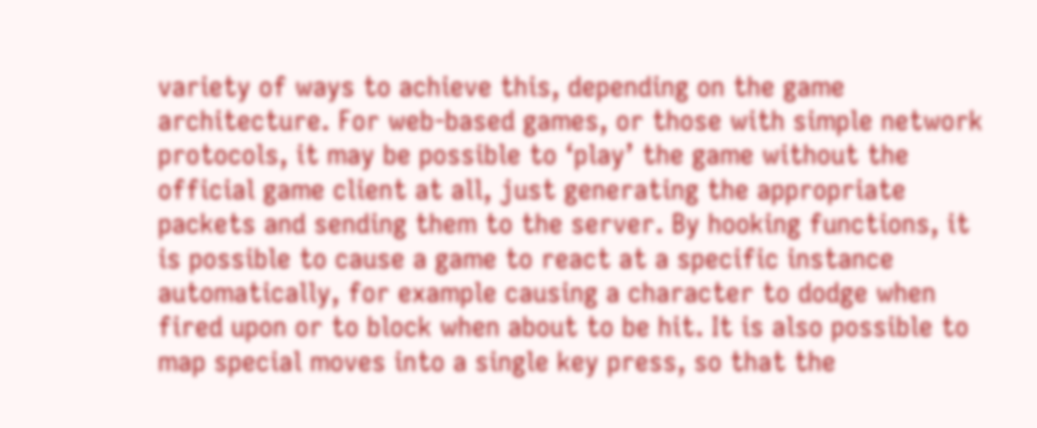variety of ways to achieve this, depending on the game architecture. For web-based games, or those with simple network protocols, it may be possible to ‘play’ the game without the official game client at all, just generating the appropriate packets and sending them to the server. By hooking functions, it is possible to cause a game to react at a specific instance automatically, for example causing a character to dodge when fired upon or to block when about to be hit. It is also possible to map special moves into a single key press, so that the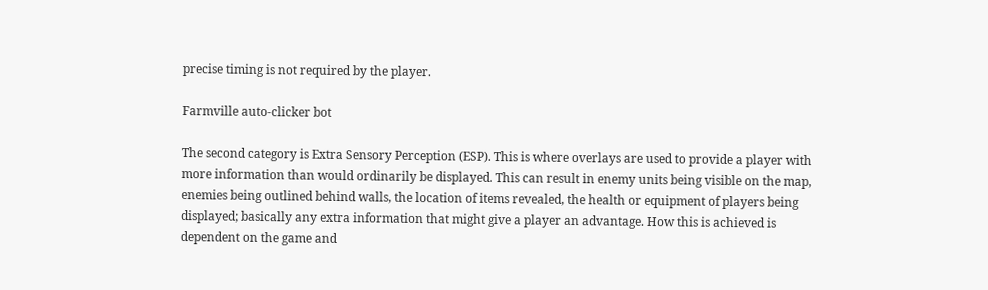precise timing is not required by the player.

Farmville auto-clicker bot

The second category is Extra Sensory Perception (ESP). This is where overlays are used to provide a player with more information than would ordinarily be displayed. This can result in enemy units being visible on the map, enemies being outlined behind walls, the location of items revealed, the health or equipment of players being displayed; basically any extra information that might give a player an advantage. How this is achieved is dependent on the game and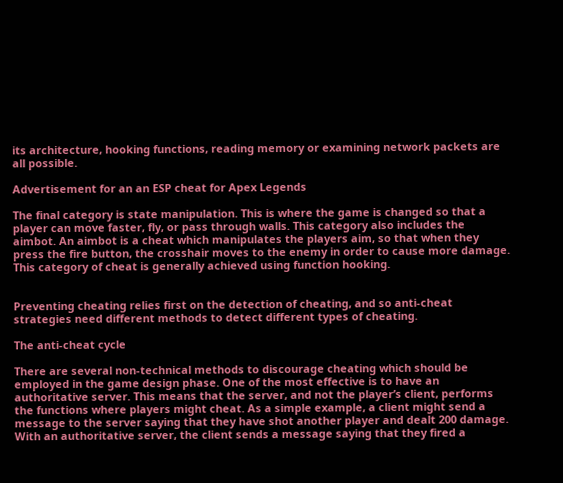its architecture, hooking functions, reading memory or examining network packets are all possible.

Advertisement for an an ESP cheat for Apex Legends

The final category is state manipulation. This is where the game is changed so that a player can move faster, fly, or pass through walls. This category also includes the aimbot. An aimbot is a cheat which manipulates the players aim, so that when they press the fire button, the crosshair moves to the enemy in order to cause more damage. This category of cheat is generally achieved using function hooking.


Preventing cheating relies first on the detection of cheating, and so anti-cheat strategies need different methods to detect different types of cheating.

The anti-cheat cycle

There are several non-technical methods to discourage cheating which should be employed in the game design phase. One of the most effective is to have an authoritative server. This means that the server, and not the player’s client, performs the functions where players might cheat. As a simple example, a client might send a message to the server saying that they have shot another player and dealt 200 damage. With an authoritative server, the client sends a message saying that they fired a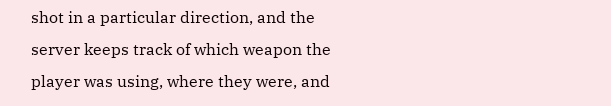shot in a particular direction, and the server keeps track of which weapon the player was using, where they were, and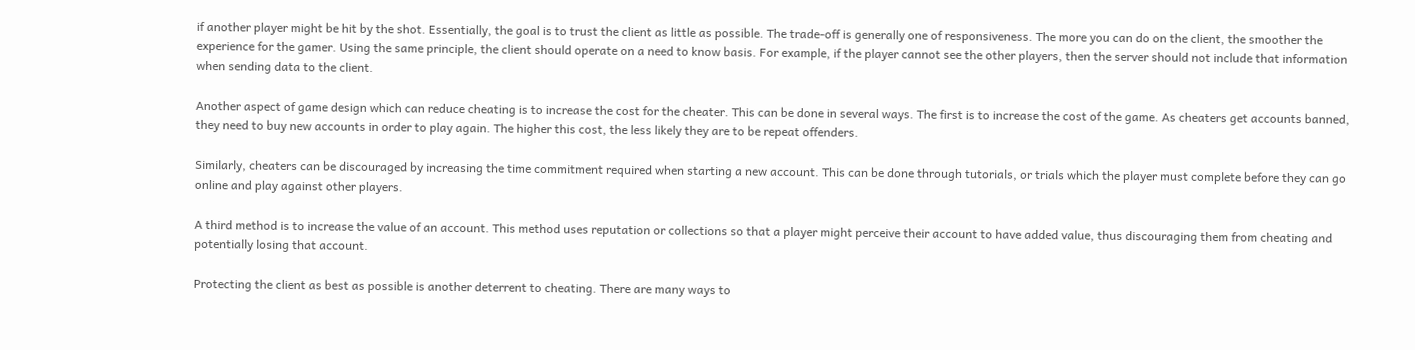if another player might be hit by the shot. Essentially, the goal is to trust the client as little as possible. The trade-off is generally one of responsiveness. The more you can do on the client, the smoother the experience for the gamer. Using the same principle, the client should operate on a need to know basis. For example, if the player cannot see the other players, then the server should not include that information when sending data to the client.

Another aspect of game design which can reduce cheating is to increase the cost for the cheater. This can be done in several ways. The first is to increase the cost of the game. As cheaters get accounts banned, they need to buy new accounts in order to play again. The higher this cost, the less likely they are to be repeat offenders.

Similarly, cheaters can be discouraged by increasing the time commitment required when starting a new account. This can be done through tutorials, or trials which the player must complete before they can go online and play against other players.

A third method is to increase the value of an account. This method uses reputation or collections so that a player might perceive their account to have added value, thus discouraging them from cheating and potentially losing that account.

Protecting the client as best as possible is another deterrent to cheating. There are many ways to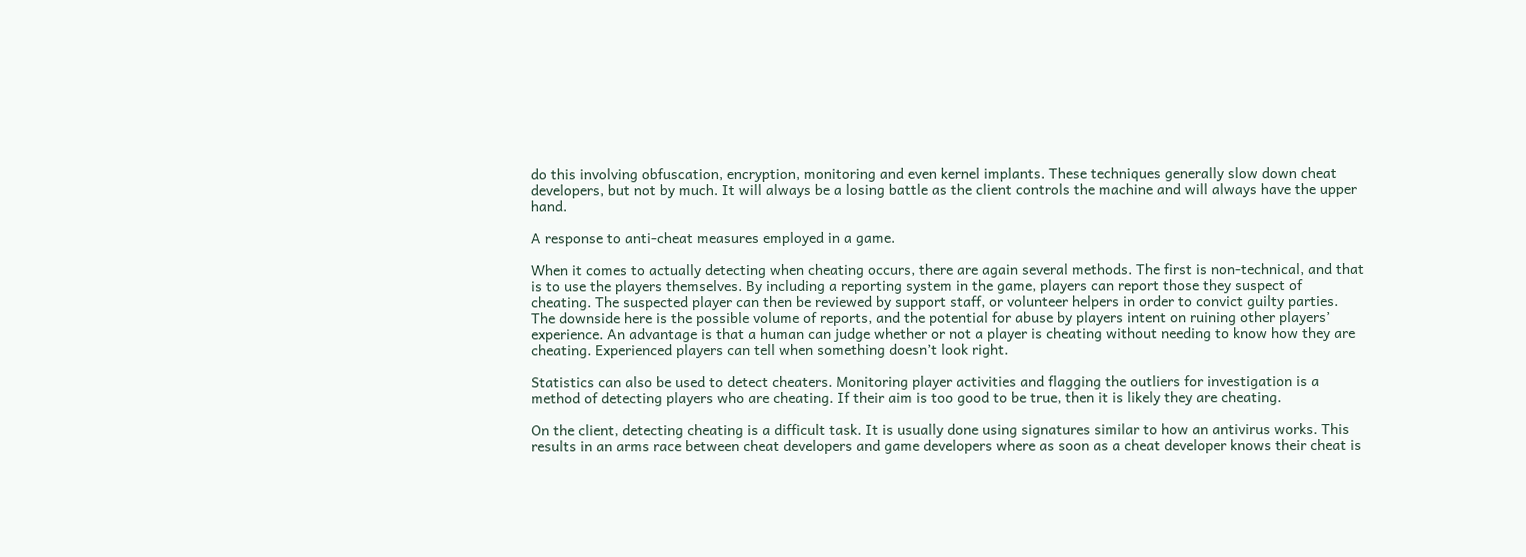do this involving obfuscation, encryption, monitoring and even kernel implants. These techniques generally slow down cheat developers, but not by much. It will always be a losing battle as the client controls the machine and will always have the upper hand.

A response to anti-cheat measures employed in a game.

When it comes to actually detecting when cheating occurs, there are again several methods. The first is non-technical, and that is to use the players themselves. By including a reporting system in the game, players can report those they suspect of cheating. The suspected player can then be reviewed by support staff, or volunteer helpers in order to convict guilty parties. The downside here is the possible volume of reports, and the potential for abuse by players intent on ruining other players’ experience. An advantage is that a human can judge whether or not a player is cheating without needing to know how they are cheating. Experienced players can tell when something doesn’t look right.

Statistics can also be used to detect cheaters. Monitoring player activities and flagging the outliers for investigation is a method of detecting players who are cheating. If their aim is too good to be true, then it is likely they are cheating.

On the client, detecting cheating is a difficult task. It is usually done using signatures similar to how an antivirus works. This results in an arms race between cheat developers and game developers where as soon as a cheat developer knows their cheat is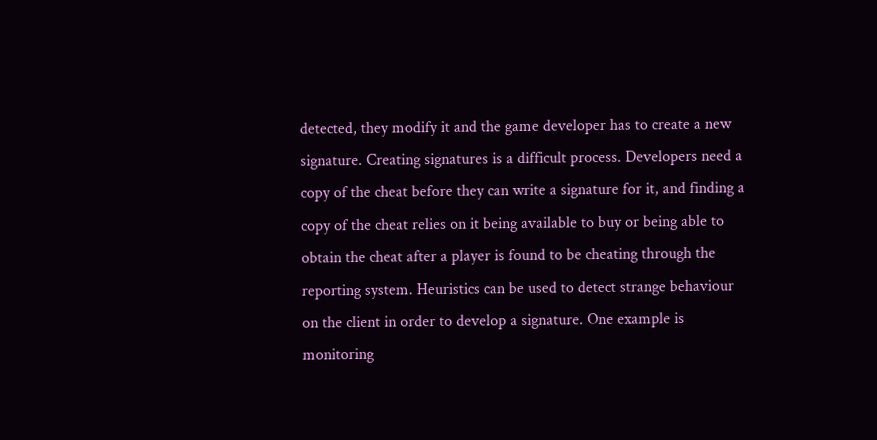detected, they modify it and the game developer has to create a new signature. Creating signatures is a difficult process. Developers need a copy of the cheat before they can write a signature for it, and finding a copy of the cheat relies on it being available to buy or being able to obtain the cheat after a player is found to be cheating through the reporting system. Heuristics can be used to detect strange behaviour on the client in order to develop a signature. One example is monitoring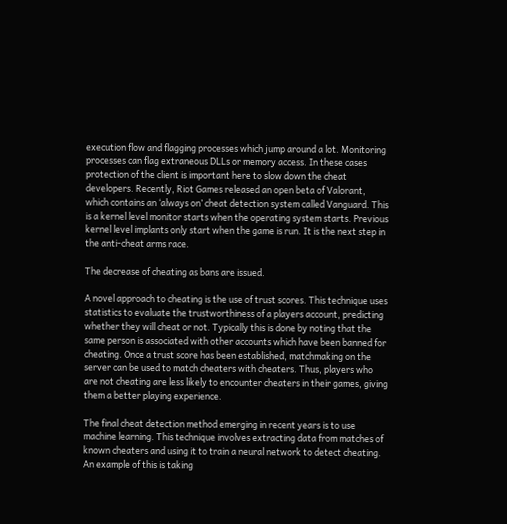execution flow and flagging processes which jump around a lot. Monitoring processes can flag extraneous DLLs or memory access. In these cases protection of the client is important here to slow down the cheat developers. Recently, Riot Games released an open beta of Valorant, which contains an ‘always on’ cheat detection system called Vanguard. This is a kernel level monitor starts when the operating system starts. Previous kernel level implants only start when the game is run. It is the next step in the anti-cheat arms race.

The decrease of cheating as bans are issued.

A novel approach to cheating is the use of trust scores. This technique uses statistics to evaluate the trustworthiness of a players account, predicting whether they will cheat or not. Typically this is done by noting that the same person is associated with other accounts which have been banned for cheating. Once a trust score has been established, matchmaking on the server can be used to match cheaters with cheaters. Thus, players who are not cheating are less likely to encounter cheaters in their games, giving them a better playing experience.

The final cheat detection method emerging in recent years is to use machine learning. This technique involves extracting data from matches of known cheaters and using it to train a neural network to detect cheating. An example of this is taking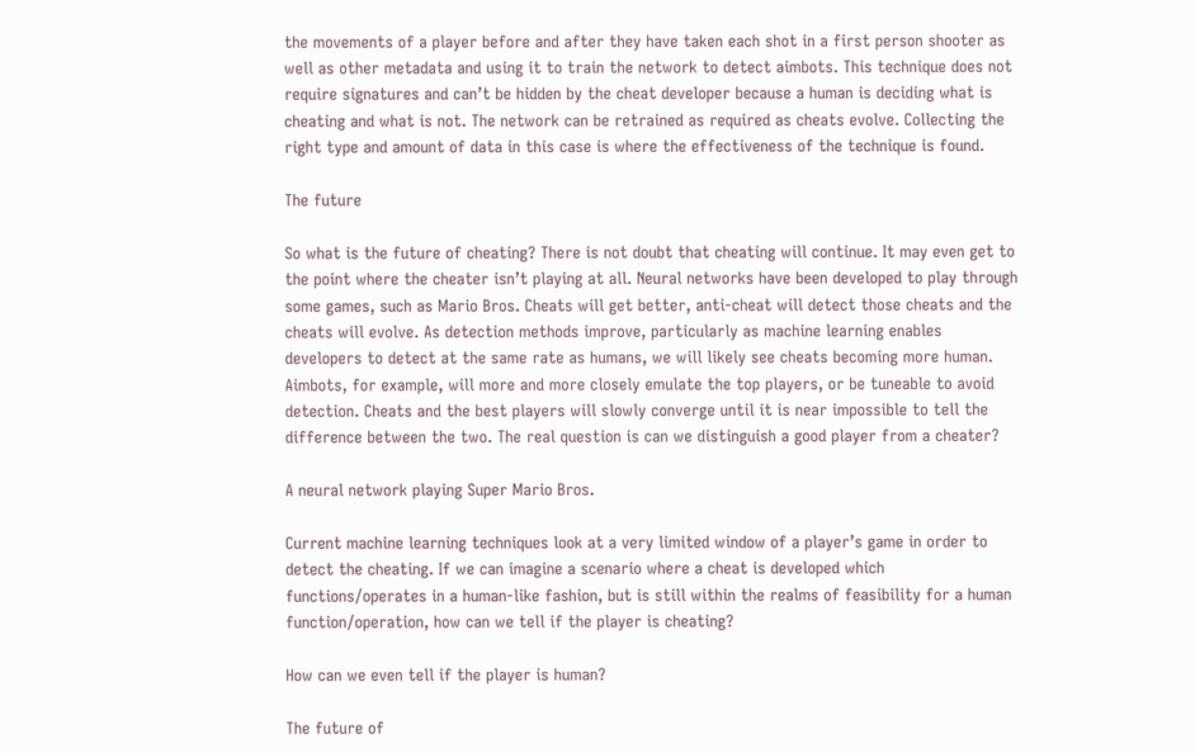the movements of a player before and after they have taken each shot in a first person shooter as well as other metadata and using it to train the network to detect aimbots. This technique does not require signatures and can’t be hidden by the cheat developer because a human is deciding what is cheating and what is not. The network can be retrained as required as cheats evolve. Collecting the right type and amount of data in this case is where the effectiveness of the technique is found.

The future

So what is the future of cheating? There is not doubt that cheating will continue. It may even get to the point where the cheater isn’t playing at all. Neural networks have been developed to play through some games, such as Mario Bros. Cheats will get better, anti-cheat will detect those cheats and the cheats will evolve. As detection methods improve, particularly as machine learning enables developers to detect at the same rate as humans, we will likely see cheats becoming more human. Aimbots, for example, will more and more closely emulate the top players, or be tuneable to avoid detection. Cheats and the best players will slowly converge until it is near impossible to tell the difference between the two. The real question is can we distinguish a good player from a cheater?

A neural network playing Super Mario Bros.

Current machine learning techniques look at a very limited window of a player’s game in order to detect the cheating. If we can imagine a scenario where a cheat is developed which functions/operates in a human-like fashion, but is still within the realms of feasibility for a human function/operation, how can we tell if the player is cheating?

How can we even tell if the player is human?

The future of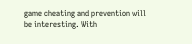game cheating and prevention will be interesting. With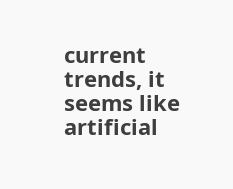current trends, it seems like artificial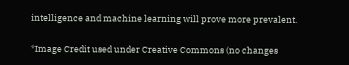intelligence and machine learning will prove more prevalent.

*Image Credit used under Creative Commons (no changes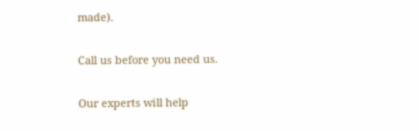made).

Call us before you need us.

Our experts will help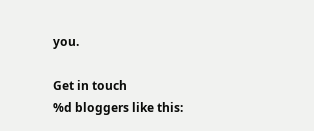you.

Get in touch
%d bloggers like this: